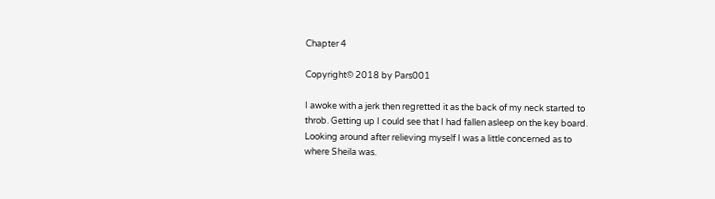Chapter 4

Copyright© 2018 by Pars001

I awoke with a jerk then regretted it as the back of my neck started to throb. Getting up I could see that I had fallen asleep on the key board. Looking around after relieving myself I was a little concerned as to where Sheila was.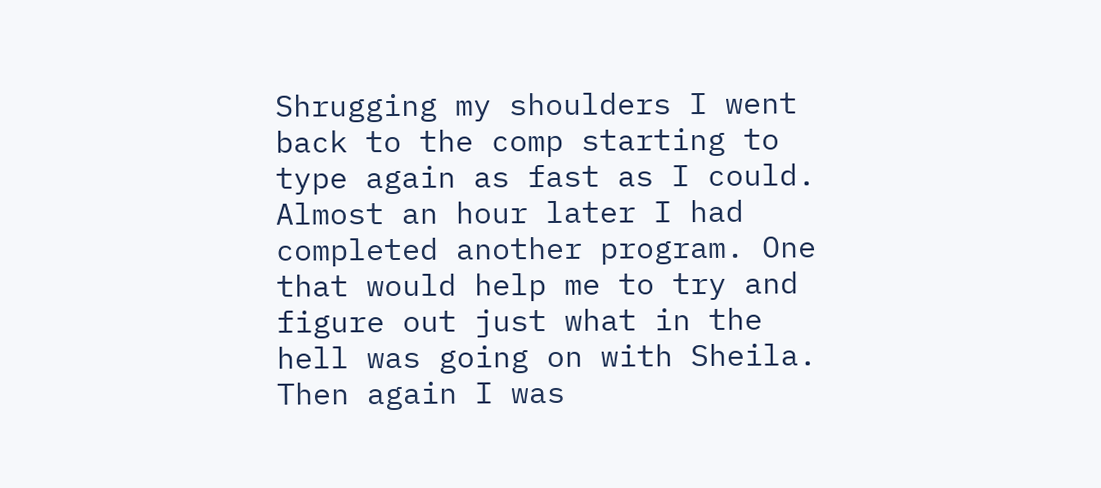Shrugging my shoulders I went back to the comp starting to type again as fast as I could. Almost an hour later I had completed another program. One that would help me to try and figure out just what in the hell was going on with Sheila. Then again I was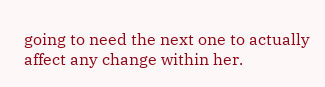going to need the next one to actually affect any change within her.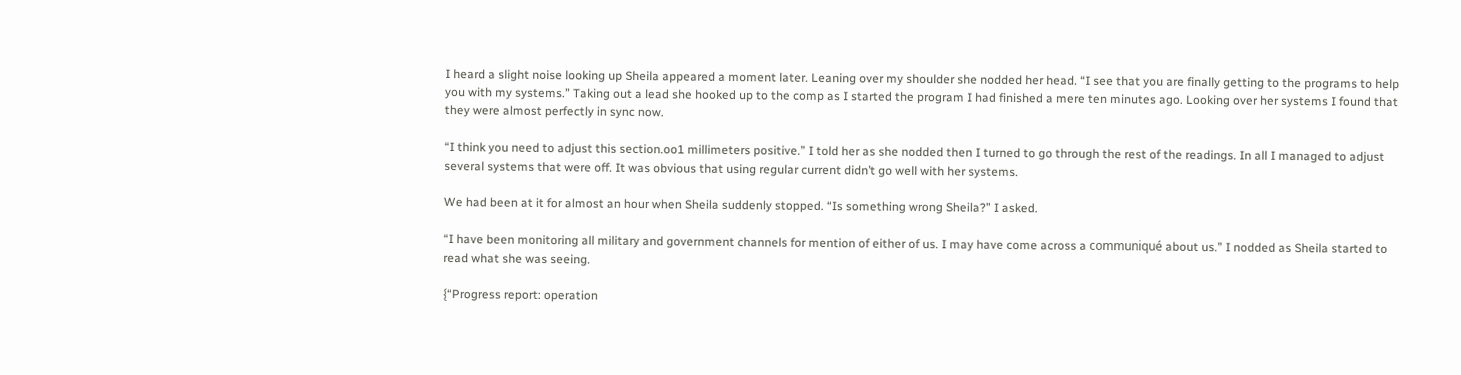I heard a slight noise looking up Sheila appeared a moment later. Leaning over my shoulder she nodded her head. “I see that you are finally getting to the programs to help you with my systems.” Taking out a lead she hooked up to the comp as I started the program I had finished a mere ten minutes ago. Looking over her systems I found that they were almost perfectly in sync now.

“I think you need to adjust this section.oo1 millimeters positive.” I told her as she nodded then I turned to go through the rest of the readings. In all I managed to adjust several systems that were off. It was obvious that using regular current didn’t go well with her systems.

We had been at it for almost an hour when Sheila suddenly stopped. “Is something wrong Sheila?” I asked.

“I have been monitoring all military and government channels for mention of either of us. I may have come across a communiqué about us.” I nodded as Sheila started to read what she was seeing.

{“Progress report: operation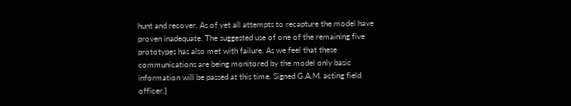hunt and recover. As of yet all attempts to recapture the model have proven inadequate. The suggested use of one of the remaining five prototypes has also met with failure. As we feel that these communications are being monitored by the model only basic information will be passed at this time. Signed G.A.M. acting field officer.}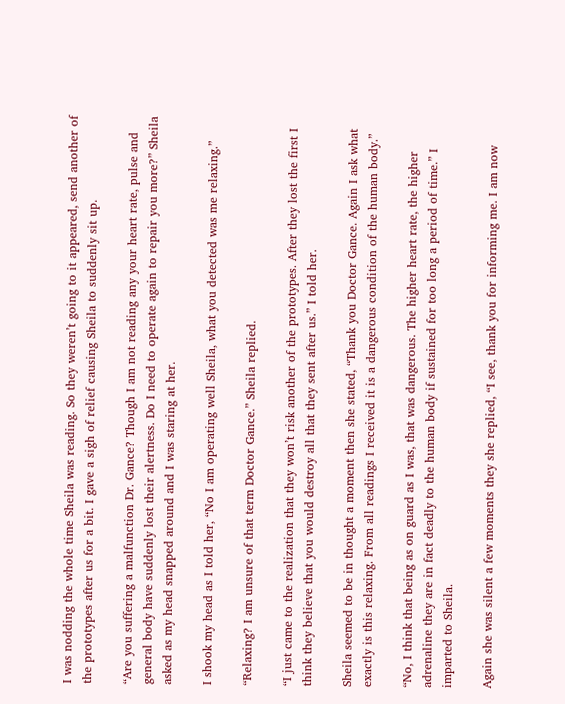I was nodding the whole time Sheila was reading. So they weren’t going to it appeared, send another of the prototypes after us for a bit. I gave a sigh of relief causing Sheila to suddenly sit up.

“Are you suffering a malfunction Dr. Gance? Though I am not reading any your heart rate, pulse and general body have suddenly lost their alertness. Do I need to operate again to repair you more?” Sheila asked as my head snapped around and I was staring at her.

I shook my head as I told her, “No I am operating well Sheila, what you detected was me relaxing.”

“Relaxing? I am unsure of that term Doctor Gance.” Sheila replied.

“I just came to the realization that they won’t risk another of the prototypes. After they lost the first I think they believe that you would destroy all that they sent after us.” I told her.

Sheila seemed to be in thought a moment then she stated, “Thank you Doctor Gance. Again I ask what exactly is this relaxing. From all readings I received it is a dangerous condition of the human body.”

“No, I think that being as on guard as I was, that was dangerous. The higher heart rate, the higher adrenaline they are in fact deadly to the human body if sustained for too long a period of time.” I imparted to Sheila.

Again she was silent a few moments they she replied, “I see, thank you for informing me. I am now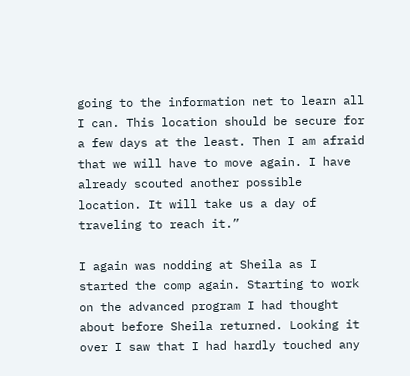going to the information net to learn all I can. This location should be secure for a few days at the least. Then I am afraid that we will have to move again. I have already scouted another possible location. It will take us a day of traveling to reach it.”

I again was nodding at Sheila as I started the comp again. Starting to work on the advanced program I had thought about before Sheila returned. Looking it over I saw that I had hardly touched any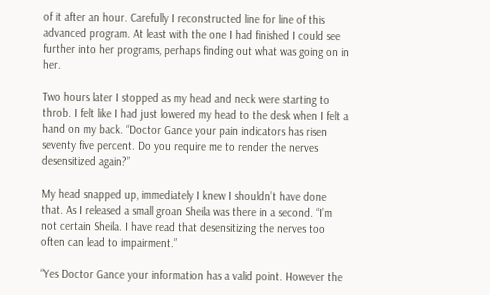of it after an hour. Carefully I reconstructed line for line of this advanced program. At least with the one I had finished I could see further into her programs, perhaps finding out what was going on in her.

Two hours later I stopped as my head and neck were starting to throb. I felt like I had just lowered my head to the desk when I felt a hand on my back. “Doctor Gance your pain indicators has risen seventy five percent. Do you require me to render the nerves desensitized again?”

My head snapped up, immediately I knew I shouldn’t have done that. As I released a small groan Sheila was there in a second. “I’m not certain Sheila. I have read that desensitizing the nerves too often can lead to impairment.”

“Yes Doctor Gance your information has a valid point. However the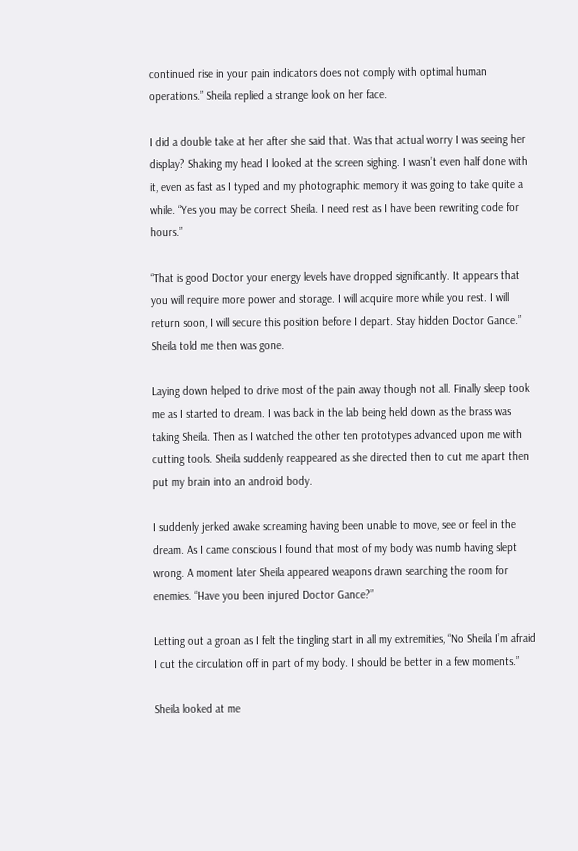continued rise in your pain indicators does not comply with optimal human operations.” Sheila replied a strange look on her face.

I did a double take at her after she said that. Was that actual worry I was seeing her display? Shaking my head I looked at the screen sighing. I wasn’t even half done with it, even as fast as I typed and my photographic memory it was going to take quite a while. “Yes you may be correct Sheila. I need rest as I have been rewriting code for hours.”

“That is good Doctor your energy levels have dropped significantly. It appears that you will require more power and storage. I will acquire more while you rest. I will return soon, I will secure this position before I depart. Stay hidden Doctor Gance.” Sheila told me then was gone.

Laying down helped to drive most of the pain away though not all. Finally sleep took me as I started to dream. I was back in the lab being held down as the brass was taking Sheila. Then as I watched the other ten prototypes advanced upon me with cutting tools. Sheila suddenly reappeared as she directed then to cut me apart then put my brain into an android body.

I suddenly jerked awake screaming having been unable to move, see or feel in the dream. As I came conscious I found that most of my body was numb having slept wrong. A moment later Sheila appeared weapons drawn searching the room for enemies. “Have you been injured Doctor Gance?”

Letting out a groan as I felt the tingling start in all my extremities, “No Sheila I’m afraid I cut the circulation off in part of my body. I should be better in a few moments.”

Sheila looked at me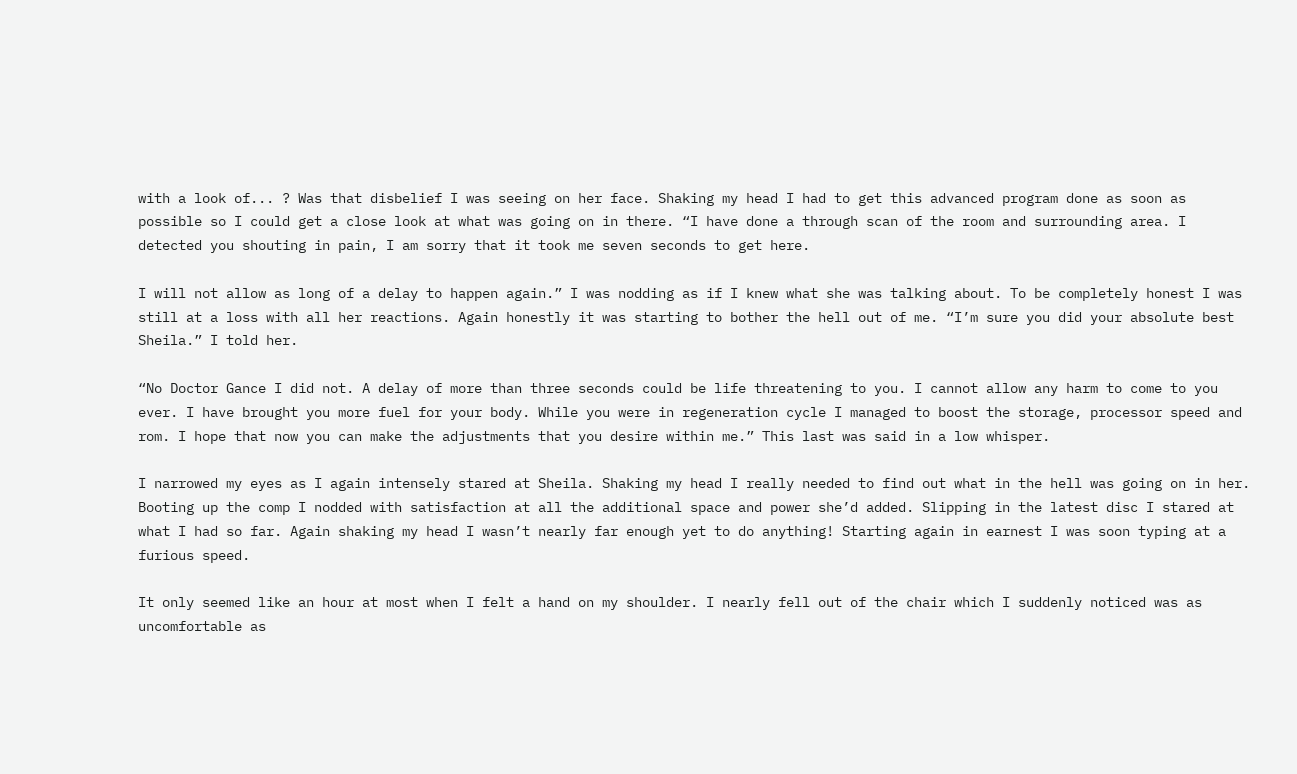with a look of... ? Was that disbelief I was seeing on her face. Shaking my head I had to get this advanced program done as soon as possible so I could get a close look at what was going on in there. “I have done a through scan of the room and surrounding area. I detected you shouting in pain, I am sorry that it took me seven seconds to get here.

I will not allow as long of a delay to happen again.” I was nodding as if I knew what she was talking about. To be completely honest I was still at a loss with all her reactions. Again honestly it was starting to bother the hell out of me. “I’m sure you did your absolute best Sheila.” I told her.

“No Doctor Gance I did not. A delay of more than three seconds could be life threatening to you. I cannot allow any harm to come to you ever. I have brought you more fuel for your body. While you were in regeneration cycle I managed to boost the storage, processor speed and rom. I hope that now you can make the adjustments that you desire within me.” This last was said in a low whisper.

I narrowed my eyes as I again intensely stared at Sheila. Shaking my head I really needed to find out what in the hell was going on in her. Booting up the comp I nodded with satisfaction at all the additional space and power she’d added. Slipping in the latest disc I stared at what I had so far. Again shaking my head I wasn’t nearly far enough yet to do anything! Starting again in earnest I was soon typing at a furious speed.

It only seemed like an hour at most when I felt a hand on my shoulder. I nearly fell out of the chair which I suddenly noticed was as uncomfortable as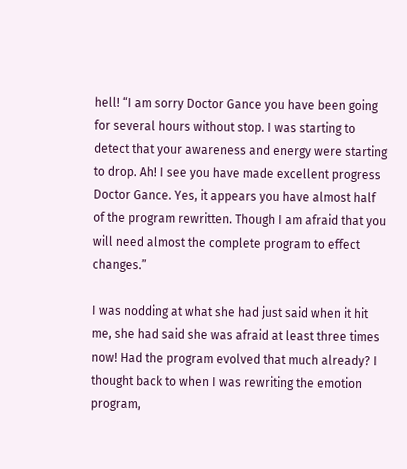hell! “I am sorry Doctor Gance you have been going for several hours without stop. I was starting to detect that your awareness and energy were starting to drop. Ah! I see you have made excellent progress Doctor Gance. Yes, it appears you have almost half of the program rewritten. Though I am afraid that you will need almost the complete program to effect changes.”

I was nodding at what she had just said when it hit me, she had said she was afraid at least three times now! Had the program evolved that much already? I thought back to when I was rewriting the emotion program,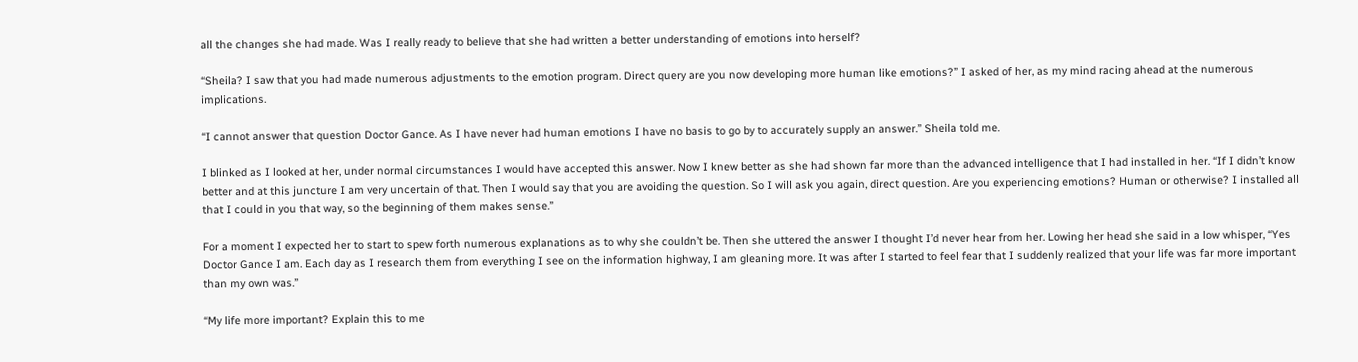all the changes she had made. Was I really ready to believe that she had written a better understanding of emotions into herself?

“Sheila? I saw that you had made numerous adjustments to the emotion program. Direct query are you now developing more human like emotions?” I asked of her, as my mind racing ahead at the numerous implications.

“I cannot answer that question Doctor Gance. As I have never had human emotions I have no basis to go by to accurately supply an answer.” Sheila told me.

I blinked as I looked at her, under normal circumstances I would have accepted this answer. Now I knew better as she had shown far more than the advanced intelligence that I had installed in her. “If I didn’t know better and at this juncture I am very uncertain of that. Then I would say that you are avoiding the question. So I will ask you again, direct question. Are you experiencing emotions? Human or otherwise? I installed all that I could in you that way, so the beginning of them makes sense.”

For a moment I expected her to start to spew forth numerous explanations as to why she couldn’t be. Then she uttered the answer I thought I’d never hear from her. Lowing her head she said in a low whisper, “Yes Doctor Gance I am. Each day as I research them from everything I see on the information highway, I am gleaning more. It was after I started to feel fear that I suddenly realized that your life was far more important than my own was.”

“My life more important? Explain this to me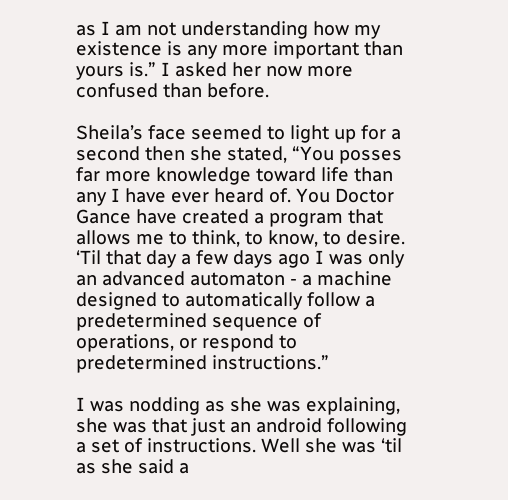as I am not understanding how my existence is any more important than yours is.” I asked her now more confused than before.

Sheila’s face seemed to light up for a second then she stated, “You posses far more knowledge toward life than any I have ever heard of. You Doctor Gance have created a program that allows me to think, to know, to desire. ‘Til that day a few days ago I was only an advanced automaton - a machine designed to automatically follow a predetermined sequence of operations, or respond to predetermined instructions.”

I was nodding as she was explaining, she was that just an android following a set of instructions. Well she was ‘til as she said a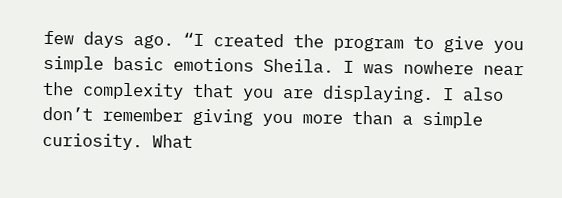few days ago. “I created the program to give you simple basic emotions Sheila. I was nowhere near the complexity that you are displaying. I also don’t remember giving you more than a simple curiosity. What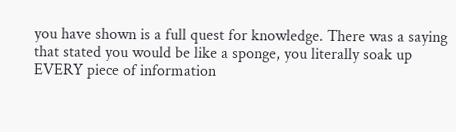you have shown is a full quest for knowledge. There was a saying that stated you would be like a sponge, you literally soak up EVERY piece of information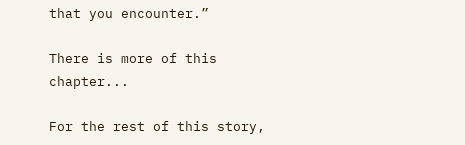that you encounter.”

There is more of this chapter...

For the rest of this story,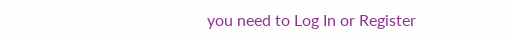you need to Log In or Register